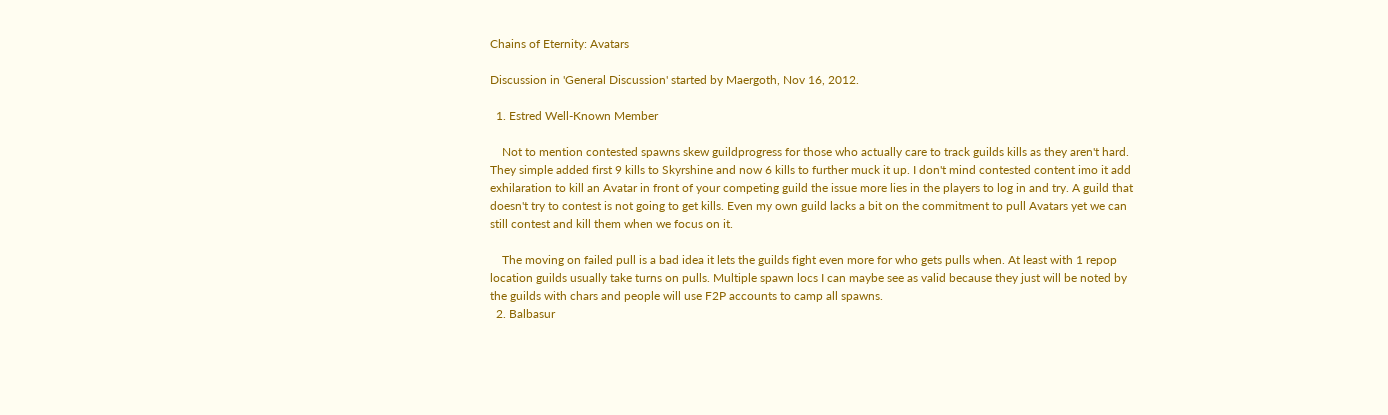Chains of Eternity: Avatars

Discussion in 'General Discussion' started by Maergoth, Nov 16, 2012.

  1. Estred Well-Known Member

    Not to mention contested spawns skew guildprogress for those who actually care to track guilds kills as they aren't hard. They simple added first 9 kills to Skyrshine and now 6 kills to further muck it up. I don't mind contested content imo it add exhilaration to kill an Avatar in front of your competing guild the issue more lies in the players to log in and try. A guild that doesn't try to contest is not going to get kills. Even my own guild lacks a bit on the commitment to pull Avatars yet we can still contest and kill them when we focus on it.

    The moving on failed pull is a bad idea it lets the guilds fight even more for who gets pulls when. At least with 1 repop location guilds usually take turns on pulls. Multiple spawn locs I can maybe see as valid because they just will be noted by the guilds with chars and people will use F2P accounts to camp all spawns.
  2. Balbasur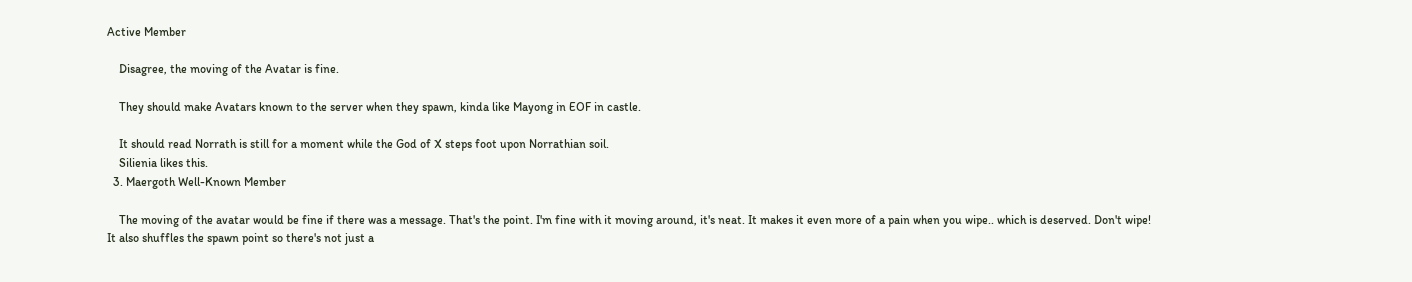Active Member

    Disagree, the moving of the Avatar is fine.

    They should make Avatars known to the server when they spawn, kinda like Mayong in EOF in castle.

    It should read Norrath is still for a moment while the God of X steps foot upon Norrathian soil.
    Silienia likes this.
  3. Maergoth Well-Known Member

    The moving of the avatar would be fine if there was a message. That's the point. I'm fine with it moving around, it's neat. It makes it even more of a pain when you wipe.. which is deserved. Don't wipe! It also shuffles the spawn point so there's not just a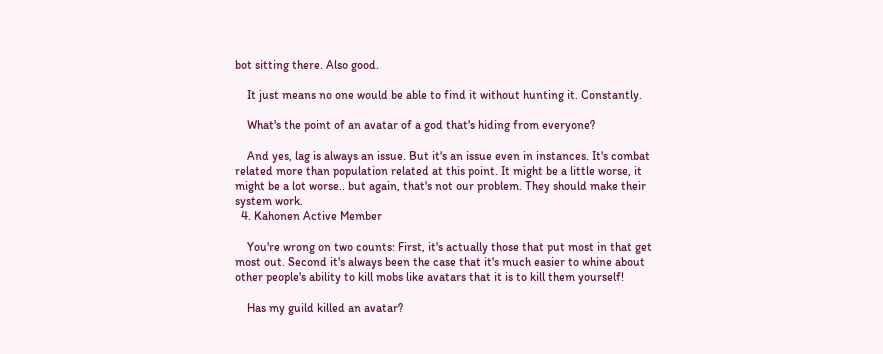bot sitting there. Also good.

    It just means no one would be able to find it without hunting it. Constantly.

    What's the point of an avatar of a god that's hiding from everyone?

    And yes, lag is always an issue. But it's an issue even in instances. It's combat related more than population related at this point. It might be a little worse, it might be a lot worse.. but again, that's not our problem. They should make their system work.
  4. Kahonen Active Member

    You're wrong on two counts: First, it's actually those that put most in that get most out. Second it's always been the case that it's much easier to whine about other people's ability to kill mobs like avatars that it is to kill them yourself!

    Has my guild killed an avatar?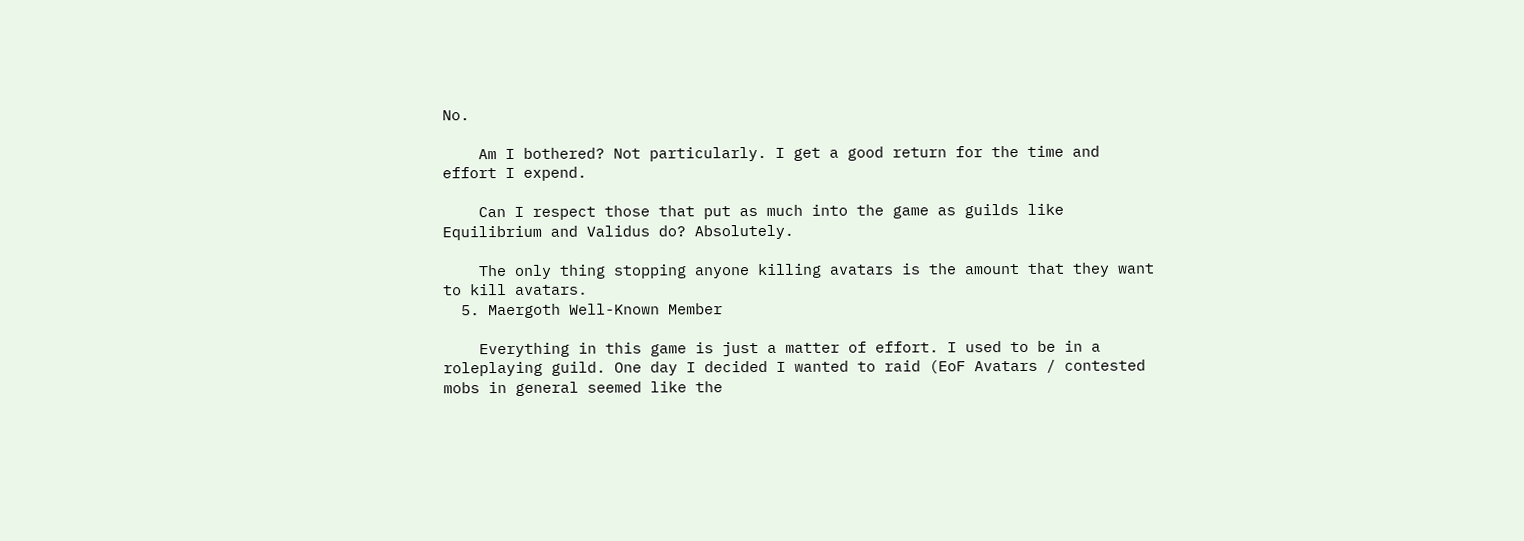No.

    Am I bothered? Not particularly. I get a good return for the time and effort I expend.

    Can I respect those that put as much into the game as guilds like Equilibrium and Validus do? Absolutely.

    The only thing stopping anyone killing avatars is the amount that they want to kill avatars.
  5. Maergoth Well-Known Member

    Everything in this game is just a matter of effort. I used to be in a roleplaying guild. One day I decided I wanted to raid (EoF Avatars / contested mobs in general seemed like the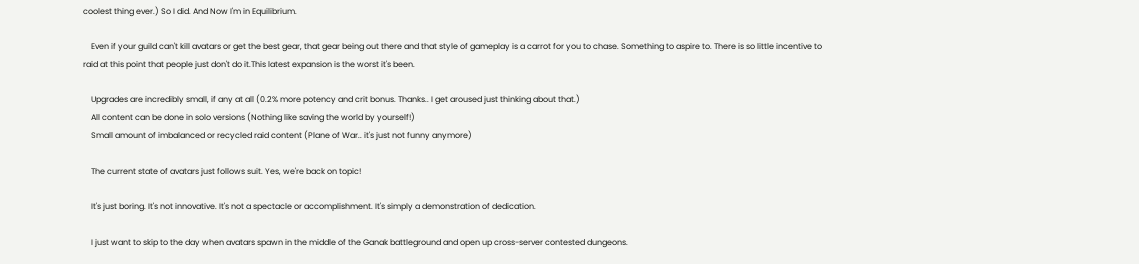coolest thing ever.) So I did. And Now I'm in Equilibrium.

    Even if your guild can't kill avatars or get the best gear, that gear being out there and that style of gameplay is a carrot for you to chase. Something to aspire to. There is so little incentive to raid at this point that people just don't do it.This latest expansion is the worst it's been.

    Upgrades are incredibly small, if any at all (0.2% more potency and crit bonus. Thanks.. I get aroused just thinking about that.)
    All content can be done in solo versions (Nothing like saving the world by yourself!)
    Small amount of imbalanced or recycled raid content (Plane of War.. it's just not funny anymore)

    The current state of avatars just follows suit. Yes, we're back on topic!

    It's just boring. It's not innovative. It's not a spectacle or accomplishment. It's simply a demonstration of dedication.

    I just want to skip to the day when avatars spawn in the middle of the Ganak battleground and open up cross-server contested dungeons.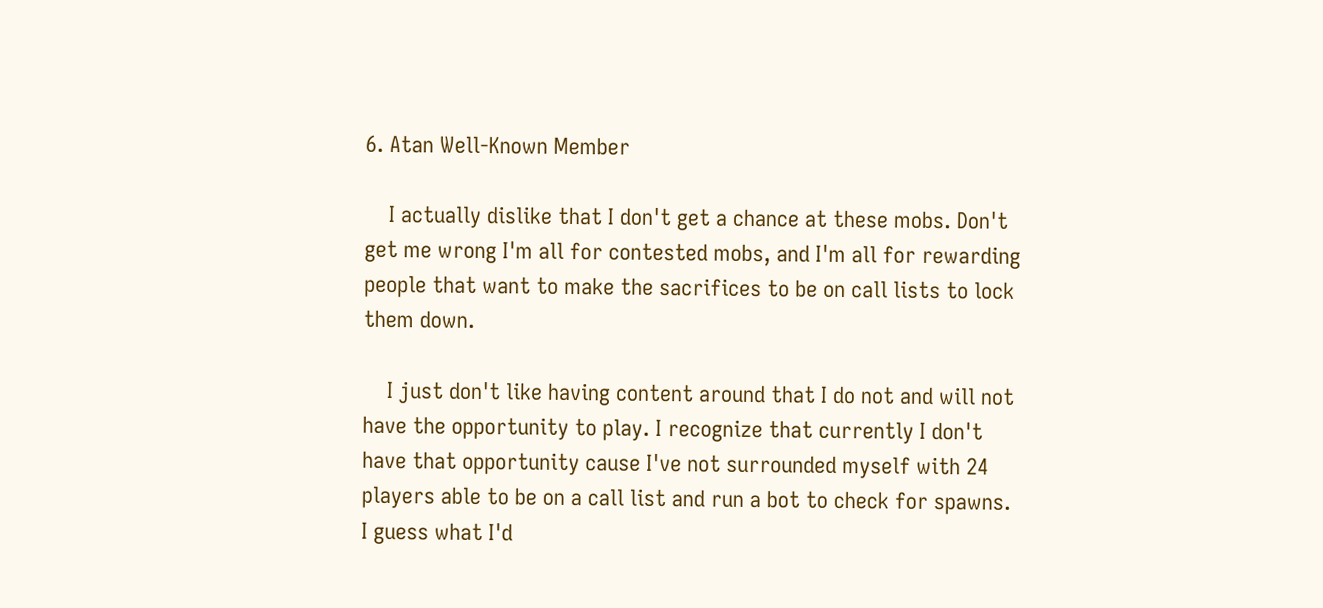6. Atan Well-Known Member

    I actually dislike that I don't get a chance at these mobs. Don't get me wrong I'm all for contested mobs, and I'm all for rewarding people that want to make the sacrifices to be on call lists to lock them down.

    I just don't like having content around that I do not and will not have the opportunity to play. I recognize that currently I don't have that opportunity cause I've not surrounded myself with 24 players able to be on a call list and run a bot to check for spawns. I guess what I'd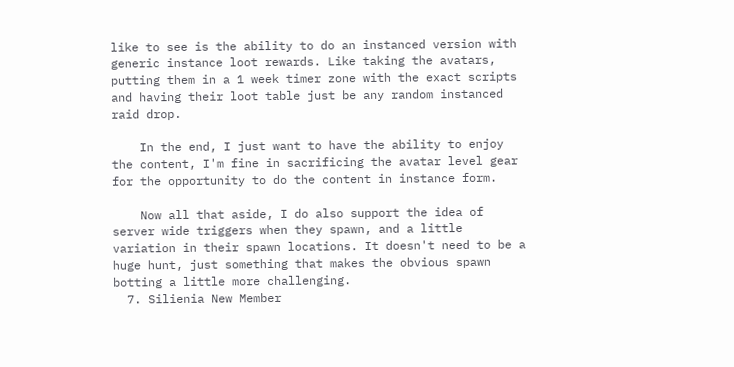like to see is the ability to do an instanced version with generic instance loot rewards. Like taking the avatars, putting them in a 1 week timer zone with the exact scripts and having their loot table just be any random instanced raid drop.

    In the end, I just want to have the ability to enjoy the content, I'm fine in sacrificing the avatar level gear for the opportunity to do the content in instance form.

    Now all that aside, I do also support the idea of server wide triggers when they spawn, and a little variation in their spawn locations. It doesn't need to be a huge hunt, just something that makes the obvious spawn botting a little more challenging.
  7. Silienia New Member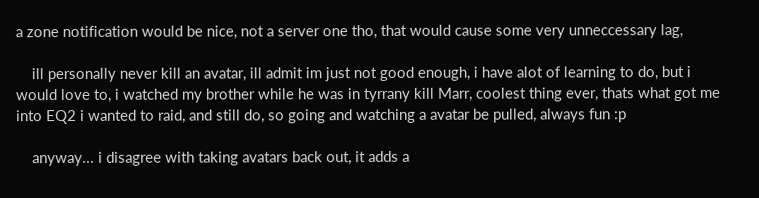a zone notification would be nice, not a server one tho, that would cause some very unneccessary lag,

    ill personally never kill an avatar, ill admit im just not good enough, i have alot of learning to do, but i would love to, i watched my brother while he was in tyrrany kill Marr, coolest thing ever, thats what got me into EQ2 i wanted to raid, and still do, so going and watching a avatar be pulled, always fun :p

    anyway... i disagree with taking avatars back out, it adds a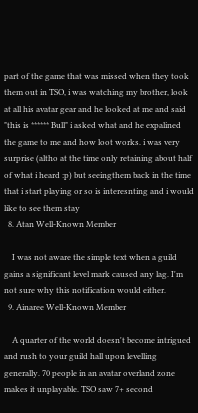part of the game that was missed when they took them out in TSO, i was watching my brother, look at all his avatar gear and he looked at me and said "this is ****** Bull" i asked what and he expalined the game to me and how loot works. i was very surprise (altho at the time only retaining about half of what i heard :p) but seeingthem back in the time that i start playing or so is interesnting and i would like to see them stay
  8. Atan Well-Known Member

    I was not aware the simple text when a guild gains a significant level mark caused any lag. I'm not sure why this notification would either.
  9. Ainaree Well-Known Member

    A quarter of the world doesn't become intrigued and rush to your guild hall upon levelling generally. 70 people in an avatar overland zone makes it unplayable. TSO saw 7+ second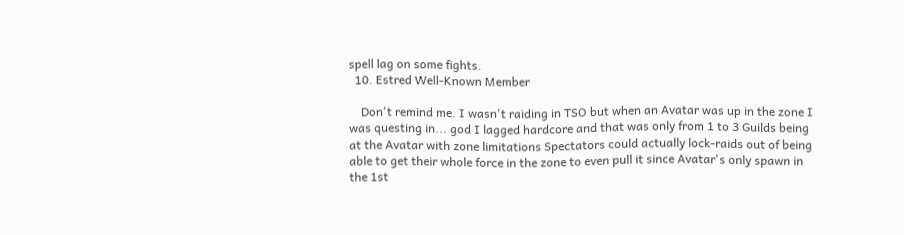spell lag on some fights.
  10. Estred Well-Known Member

    Don't remind me. I wasn't raiding in TSO but when an Avatar was up in the zone I was questing in... god I lagged hardcore and that was only from 1 to 3 Guilds being at the Avatar with zone limitations Spectators could actually lock-raids out of being able to get their whole force in the zone to even pull it since Avatar's only spawn in the 1st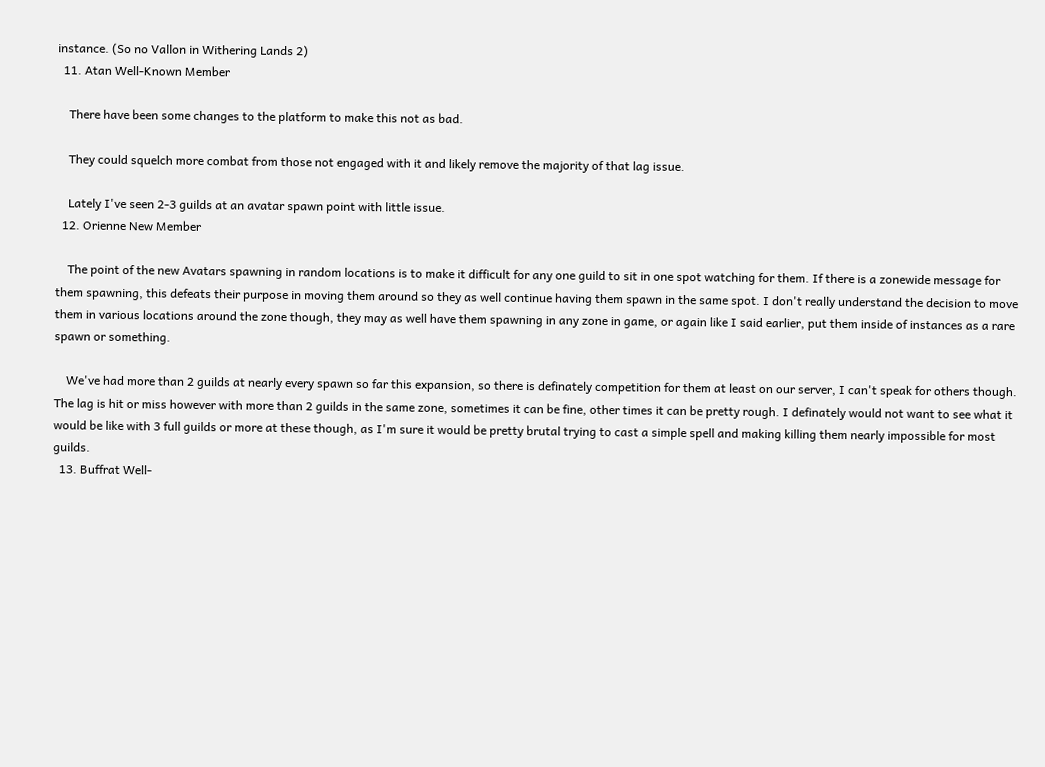instance. (So no Vallon in Withering Lands 2)
  11. Atan Well-Known Member

    There have been some changes to the platform to make this not as bad.

    They could squelch more combat from those not engaged with it and likely remove the majority of that lag issue.

    Lately I've seen 2-3 guilds at an avatar spawn point with little issue.
  12. Orienne New Member

    The point of the new Avatars spawning in random locations is to make it difficult for any one guild to sit in one spot watching for them. If there is a zonewide message for them spawning, this defeats their purpose in moving them around so they as well continue having them spawn in the same spot. I don't really understand the decision to move them in various locations around the zone though, they may as well have them spawning in any zone in game, or again like I said earlier, put them inside of instances as a rare spawn or something.

    We've had more than 2 guilds at nearly every spawn so far this expansion, so there is definately competition for them at least on our server, I can't speak for others though. The lag is hit or miss however with more than 2 guilds in the same zone, sometimes it can be fine, other times it can be pretty rough. I definately would not want to see what it would be like with 3 full guilds or more at these though, as I'm sure it would be pretty brutal trying to cast a simple spell and making killing them nearly impossible for most guilds.
  13. Buffrat Well-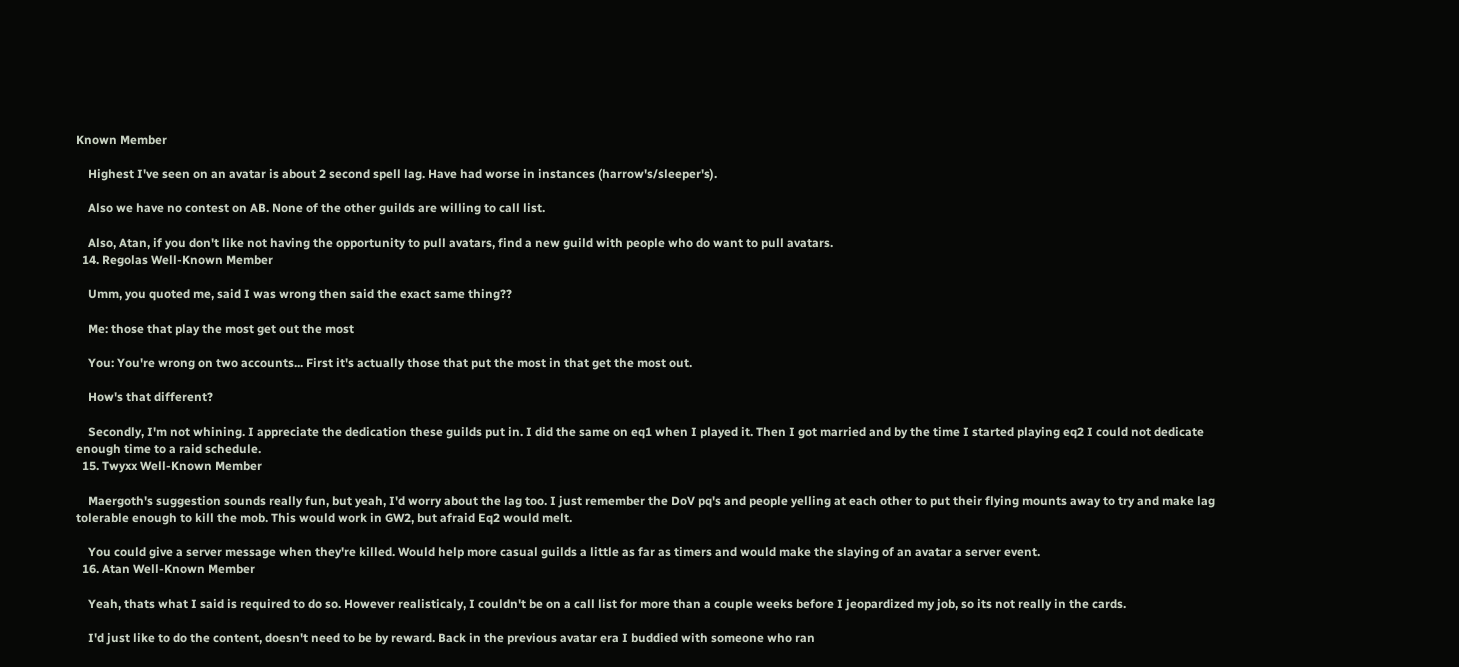Known Member

    Highest I've seen on an avatar is about 2 second spell lag. Have had worse in instances (harrow's/sleeper's).

    Also we have no contest on AB. None of the other guilds are willing to call list.

    Also, Atan, if you don't like not having the opportunity to pull avatars, find a new guild with people who do want to pull avatars.
  14. Regolas Well-Known Member

    Umm, you quoted me, said I was wrong then said the exact same thing??

    Me: those that play the most get out the most

    You: You're wrong on two accounts... First it's actually those that put the most in that get the most out.

    How's that different?

    Secondly, I'm not whining. I appreciate the dedication these guilds put in. I did the same on eq1 when I played it. Then I got married and by the time I started playing eq2 I could not dedicate enough time to a raid schedule.
  15. Twyxx Well-Known Member

    Maergoth's suggestion sounds really fun, but yeah, I'd worry about the lag too. I just remember the DoV pq's and people yelling at each other to put their flying mounts away to try and make lag tolerable enough to kill the mob. This would work in GW2, but afraid Eq2 would melt.

    You could give a server message when they're killed. Would help more casual guilds a little as far as timers and would make the slaying of an avatar a server event.
  16. Atan Well-Known Member

    Yeah, thats what I said is required to do so. However realisticaly, I couldn't be on a call list for more than a couple weeks before I jeopardized my job, so its not really in the cards.

    I'd just like to do the content, doesn't need to be by reward. Back in the previous avatar era I buddied with someone who ran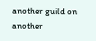another guild on another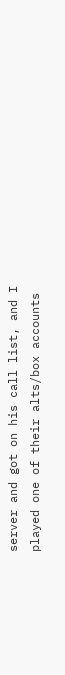server and got on his call list, and I played one of their alts/box accounts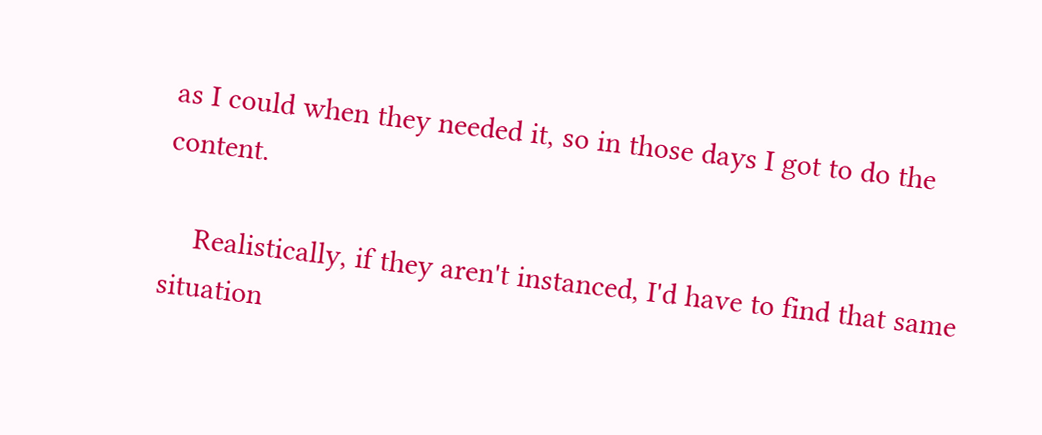as I could when they needed it, so in those days I got to do the content.

    Realistically, if they aren't instanced, I'd have to find that same situation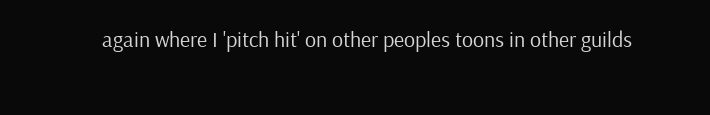again where I 'pitch hit' on other peoples toons in other guilds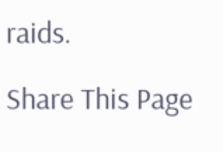raids.

Share This Page